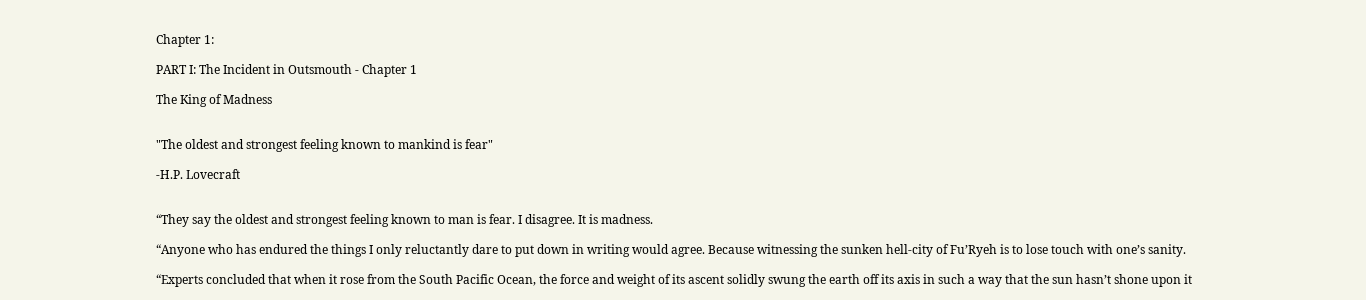Chapter 1:

PART I: The Incident in Outsmouth - Chapter 1

The King of Madness


"The oldest and strongest feeling known to mankind is fear"

-H.P. Lovecraft


“They say the oldest and strongest feeling known to man is fear. I disagree. It is madness.

“Anyone who has endured the things I only reluctantly dare to put down in writing would agree. Because witnessing the sunken hell-city of Fu’Ryeh is to lose touch with one’s sanity.

“Experts concluded that when it rose from the South Pacific Ocean, the force and weight of its ascent solidly swung the earth off its axis in such a way that the sun hasn’t shone upon it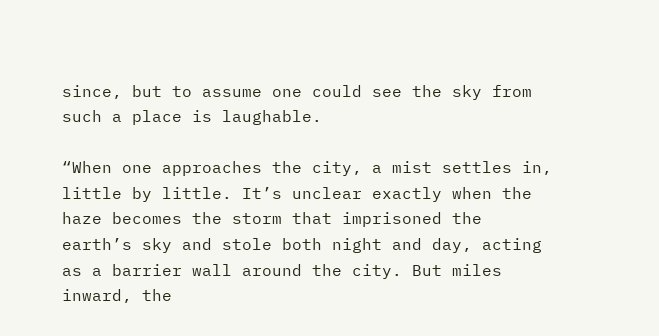since, but to assume one could see the sky from such a place is laughable.

“When one approaches the city, a mist settles in, little by little. It’s unclear exactly when the haze becomes the storm that imprisoned the earth’s sky and stole both night and day, acting as a barrier wall around the city. But miles inward, the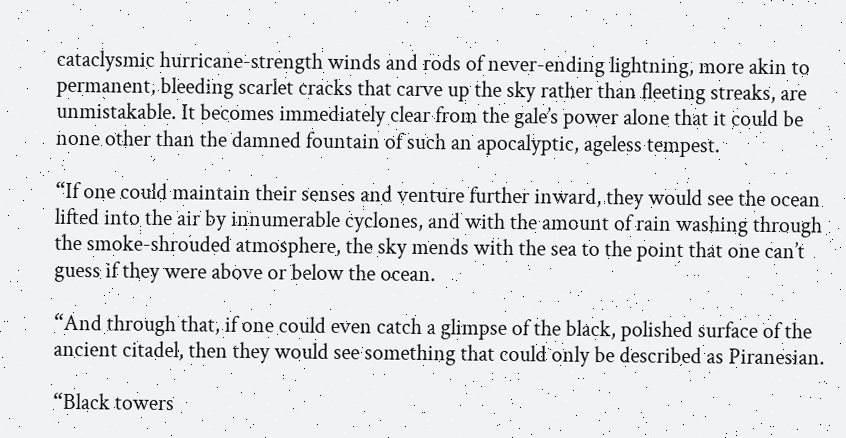cataclysmic hurricane-strength winds and rods of never-ending lightning, more akin to permanent, bleeding scarlet cracks that carve up the sky rather than fleeting streaks, are unmistakable. It becomes immediately clear from the gale’s power alone that it could be none other than the damned fountain of such an apocalyptic, ageless tempest.

“If one could maintain their senses and venture further inward, they would see the ocean lifted into the air by innumerable cyclones, and with the amount of rain washing through the smoke-shrouded atmosphere, the sky mends with the sea to the point that one can’t guess if they were above or below the ocean.

“And through that, if one could even catch a glimpse of the black, polished surface of the ancient citadel, then they would see something that could only be described as Piranesian.

“Black towers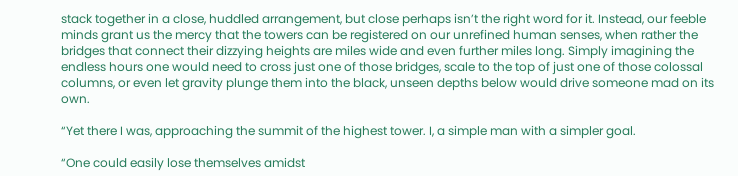stack together in a close, huddled arrangement, but close perhaps isn’t the right word for it. Instead, our feeble minds grant us the mercy that the towers can be registered on our unrefined human senses, when rather the bridges that connect their dizzying heights are miles wide and even further miles long. Simply imagining the endless hours one would need to cross just one of those bridges, scale to the top of just one of those colossal columns, or even let gravity plunge them into the black, unseen depths below would drive someone mad on its own.

“Yet there I was, approaching the summit of the highest tower. I, a simple man with a simpler goal.

“One could easily lose themselves amidst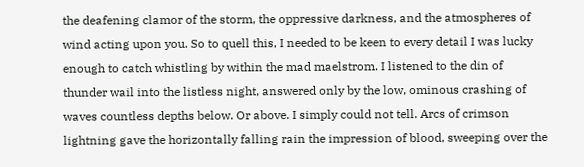the deafening clamor of the storm, the oppressive darkness, and the atmospheres of wind acting upon you. So to quell this, I needed to be keen to every detail I was lucky enough to catch whistling by within the mad maelstrom. I listened to the din of thunder wail into the listless night, answered only by the low, ominous crashing of waves countless depths below. Or above. I simply could not tell. Arcs of crimson lightning gave the horizontally falling rain the impression of blood, sweeping over the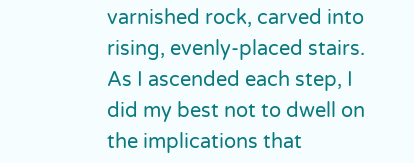varnished rock, carved into rising, evenly-placed stairs. As I ascended each step, I did my best not to dwell on the implications that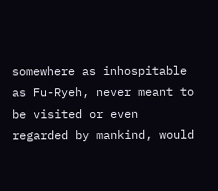somewhere as inhospitable as Fu-Ryeh, never meant to be visited or even regarded by mankind, would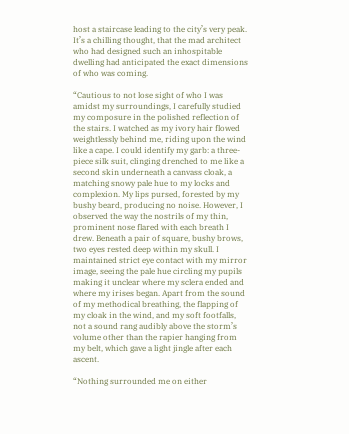host a staircase leading to the city’s very peak. It’s a chilling thought, that the mad architect who had designed such an inhospitable dwelling had anticipated the exact dimensions of who was coming.

“Cautious to not lose sight of who I was amidst my surroundings, I carefully studied my composure in the polished reflection of the stairs. I watched as my ivory hair flowed weightlessly behind me, riding upon the wind like a cape. I could identify my garb: a three-piece silk suit, clinging drenched to me like a second skin underneath a canvass cloak, a matching snowy pale hue to my locks and complexion. My lips pursed, forested by my bushy beard, producing no noise. However, I observed the way the nostrils of my thin, prominent nose flared with each breath I drew. Beneath a pair of square, bushy brows, two eyes rested deep within my skull. I maintained strict eye contact with my mirror image, seeing the pale hue circling my pupils making it unclear where my sclera ended and where my irises began. Apart from the sound of my methodical breathing, the flapping of my cloak in the wind, and my soft footfalls, not a sound rang audibly above the storm’s volume other than the rapier hanging from my belt, which gave a light jingle after each ascent.

“Nothing surrounded me on either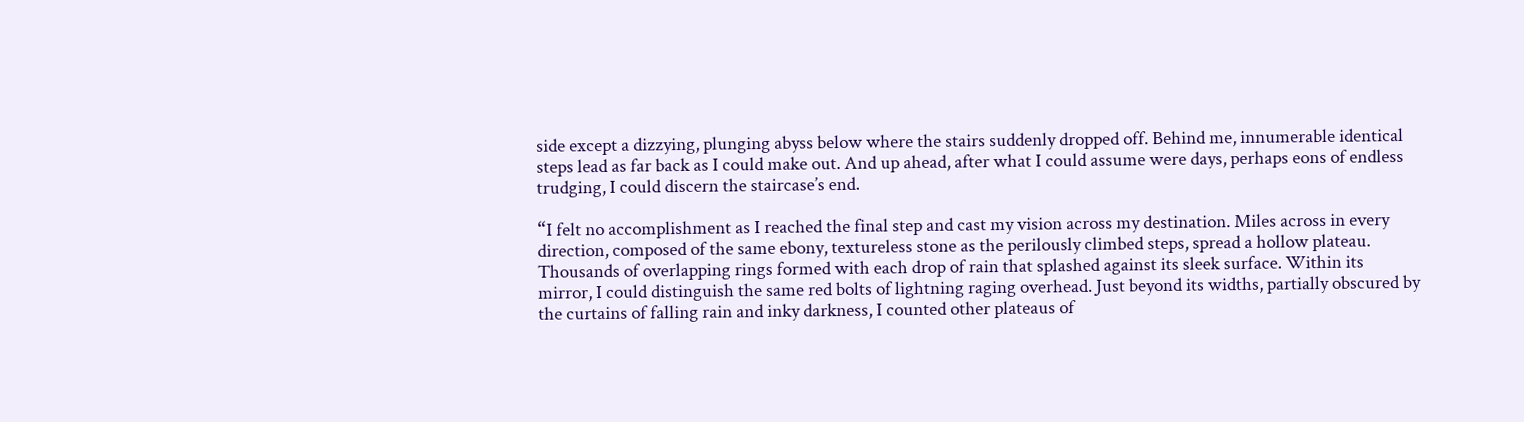side except a dizzying, plunging abyss below where the stairs suddenly dropped off. Behind me, innumerable identical steps lead as far back as I could make out. And up ahead, after what I could assume were days, perhaps eons of endless trudging, I could discern the staircase’s end.

“I felt no accomplishment as I reached the final step and cast my vision across my destination. Miles across in every direction, composed of the same ebony, textureless stone as the perilously climbed steps, spread a hollow plateau. Thousands of overlapping rings formed with each drop of rain that splashed against its sleek surface. Within its mirror, I could distinguish the same red bolts of lightning raging overhead. Just beyond its widths, partially obscured by the curtains of falling rain and inky darkness, I counted other plateaus of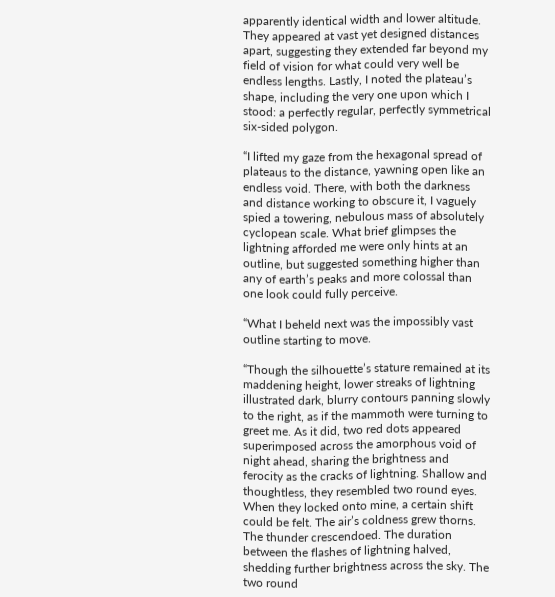apparently identical width and lower altitude. They appeared at vast yet designed distances apart, suggesting they extended far beyond my field of vision for what could very well be endless lengths. Lastly, I noted the plateau’s shape, including the very one upon which I stood: a perfectly regular, perfectly symmetrical six-sided polygon.

“I lifted my gaze from the hexagonal spread of plateaus to the distance, yawning open like an endless void. There, with both the darkness and distance working to obscure it, I vaguely spied a towering, nebulous mass of absolutely cyclopean scale. What brief glimpses the lightning afforded me were only hints at an outline, but suggested something higher than any of earth’s peaks and more colossal than one look could fully perceive.

“What I beheld next was the impossibly vast outline starting to move.

“Though the silhouette’s stature remained at its maddening height, lower streaks of lightning illustrated dark, blurry contours panning slowly to the right, as if the mammoth were turning to greet me. As it did, two red dots appeared superimposed across the amorphous void of night ahead, sharing the brightness and ferocity as the cracks of lightning. Shallow and thoughtless, they resembled two round eyes. When they locked onto mine, a certain shift could be felt. The air’s coldness grew thorns. The thunder crescendoed. The duration between the flashes of lightning halved, shedding further brightness across the sky. The two round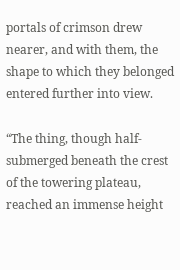portals of crimson drew nearer, and with them, the shape to which they belonged entered further into view.

“The thing, though half-submerged beneath the crest of the towering plateau, reached an immense height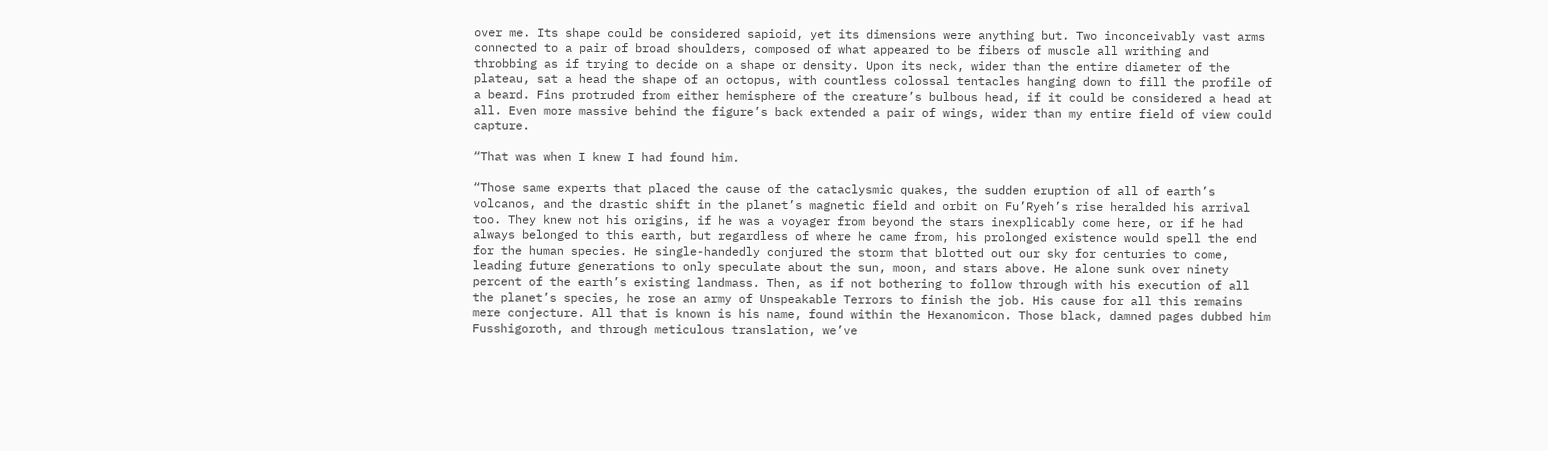over me. Its shape could be considered sapioid, yet its dimensions were anything but. Two inconceivably vast arms connected to a pair of broad shoulders, composed of what appeared to be fibers of muscle all writhing and throbbing as if trying to decide on a shape or density. Upon its neck, wider than the entire diameter of the plateau, sat a head the shape of an octopus, with countless colossal tentacles hanging down to fill the profile of a beard. Fins protruded from either hemisphere of the creature’s bulbous head, if it could be considered a head at all. Even more massive behind the figure’s back extended a pair of wings, wider than my entire field of view could capture.

“That was when I knew I had found him.

“Those same experts that placed the cause of the cataclysmic quakes, the sudden eruption of all of earth’s volcanos, and the drastic shift in the planet’s magnetic field and orbit on Fu’Ryeh’s rise heralded his arrival too. They knew not his origins, if he was a voyager from beyond the stars inexplicably come here, or if he had always belonged to this earth, but regardless of where he came from, his prolonged existence would spell the end for the human species. He single-handedly conjured the storm that blotted out our sky for centuries to come, leading future generations to only speculate about the sun, moon, and stars above. He alone sunk over ninety percent of the earth’s existing landmass. Then, as if not bothering to follow through with his execution of all the planet’s species, he rose an army of Unspeakable Terrors to finish the job. His cause for all this remains mere conjecture. All that is known is his name, found within the Hexanomicon. Those black, damned pages dubbed him Fusshigoroth, and through meticulous translation, we’ve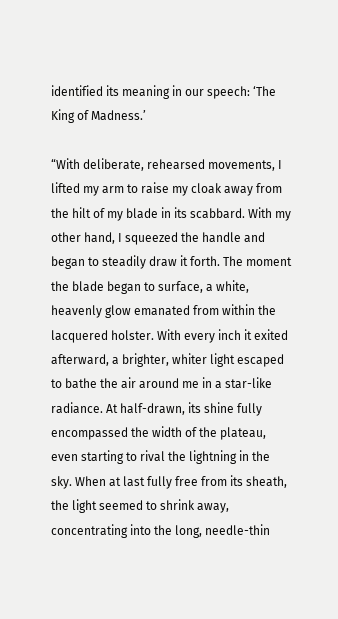identified its meaning in our speech: ‘The King of Madness.’

“With deliberate, rehearsed movements, I lifted my arm to raise my cloak away from the hilt of my blade in its scabbard. With my other hand, I squeezed the handle and began to steadily draw it forth. The moment the blade began to surface, a white, heavenly glow emanated from within the lacquered holster. With every inch it exited afterward, a brighter, whiter light escaped to bathe the air around me in a star-like radiance. At half-drawn, its shine fully encompassed the width of the plateau, even starting to rival the lightning in the sky. When at last fully free from its sheath, the light seemed to shrink away, concentrating into the long, needle-thin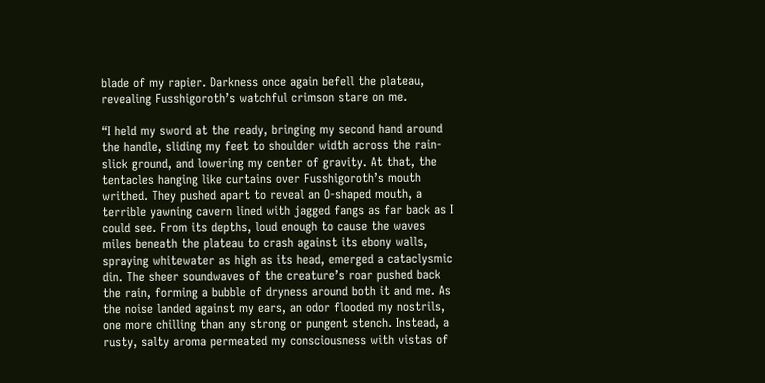blade of my rapier. Darkness once again befell the plateau, revealing Fusshigoroth’s watchful crimson stare on me.

“I held my sword at the ready, bringing my second hand around the handle, sliding my feet to shoulder width across the rain-slick ground, and lowering my center of gravity. At that, the tentacles hanging like curtains over Fusshigoroth’s mouth writhed. They pushed apart to reveal an O-shaped mouth, a terrible yawning cavern lined with jagged fangs as far back as I could see. From its depths, loud enough to cause the waves miles beneath the plateau to crash against its ebony walls, spraying whitewater as high as its head, emerged a cataclysmic din. The sheer soundwaves of the creature’s roar pushed back the rain, forming a bubble of dryness around both it and me. As the noise landed against my ears, an odor flooded my nostrils, one more chilling than any strong or pungent stench. Instead, a rusty, salty aroma permeated my consciousness with vistas of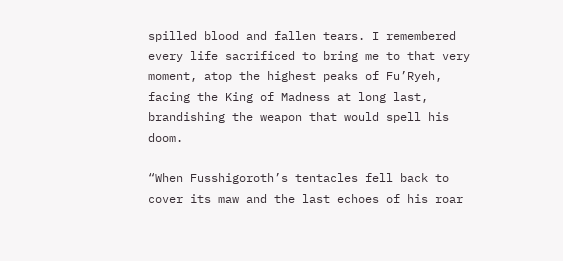spilled blood and fallen tears. I remembered every life sacrificed to bring me to that very moment, atop the highest peaks of Fu’Ryeh, facing the King of Madness at long last, brandishing the weapon that would spell his doom.

“When Fusshigoroth’s tentacles fell back to cover its maw and the last echoes of his roar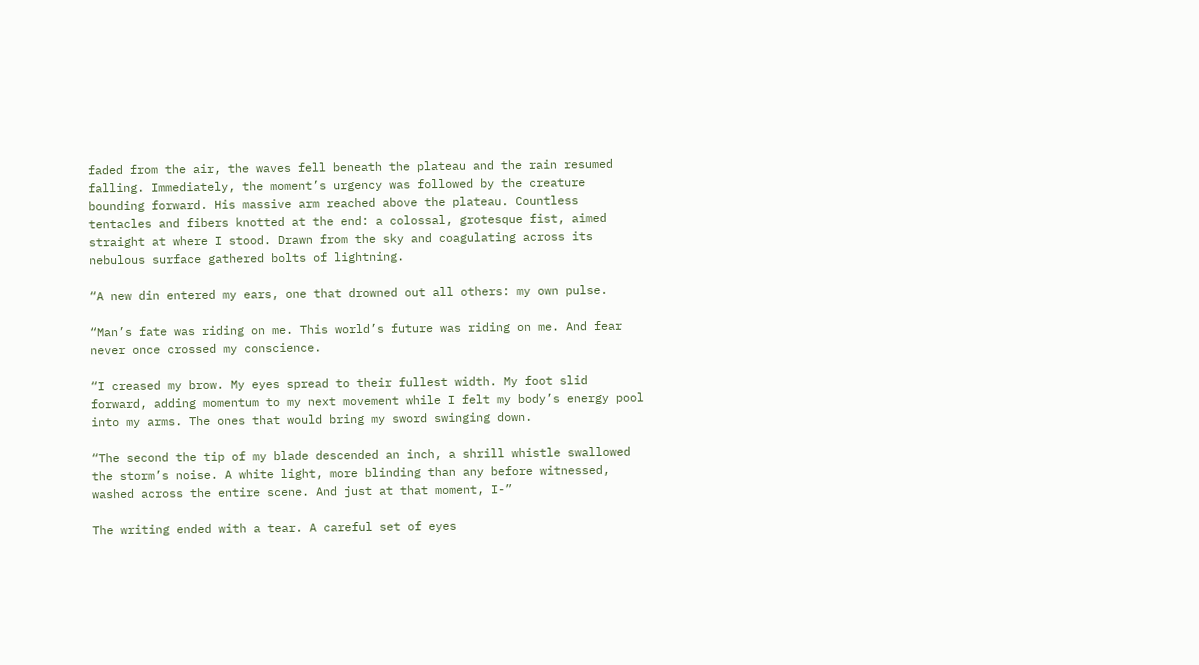faded from the air, the waves fell beneath the plateau and the rain resumed falling. Immediately, the moment’s urgency was followed by the creature bounding forward. His massive arm reached above the plateau. Countless tentacles and fibers knotted at the end: a colossal, grotesque fist, aimed straight at where I stood. Drawn from the sky and coagulating across its nebulous surface gathered bolts of lightning.

“A new din entered my ears, one that drowned out all others: my own pulse.

“Man’s fate was riding on me. This world’s future was riding on me. And fear never once crossed my conscience.

“I creased my brow. My eyes spread to their fullest width. My foot slid forward, adding momentum to my next movement while I felt my body’s energy pool into my arms. The ones that would bring my sword swinging down.

“The second the tip of my blade descended an inch, a shrill whistle swallowed the storm’s noise. A white light, more blinding than any before witnessed, washed across the entire scene. And just at that moment, I-”

The writing ended with a tear. A careful set of eyes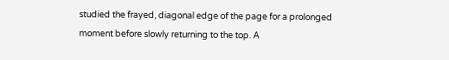studied the frayed, diagonal edge of the page for a prolonged moment before slowly returning to the top. A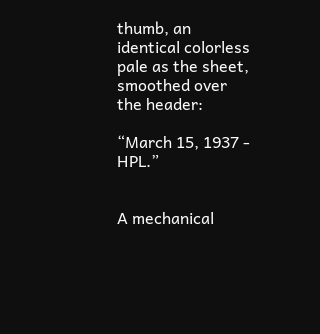thumb, an identical colorless pale as the sheet, smoothed over the header:

“March 15, 1937 - HPL.”


A mechanical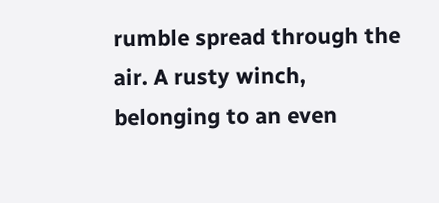rumble spread through the air. A rusty winch, belonging to an even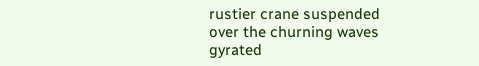rustier crane suspended over the churning waves gyrated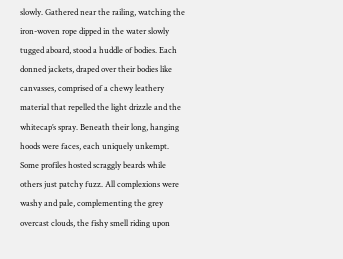slowly. Gathered near the railing, watching the iron-woven rope dipped in the water slowly tugged aboard, stood a huddle of bodies. Each donned jackets, draped over their bodies like canvasses, comprised of a chewy leathery material that repelled the light drizzle and the whitecap’s spray. Beneath their long, hanging hoods were faces, each uniquely unkempt. Some profiles hosted scraggly beards while others just patchy fuzz. All complexions were washy and pale, complementing the grey overcast clouds, the fishy smell riding upon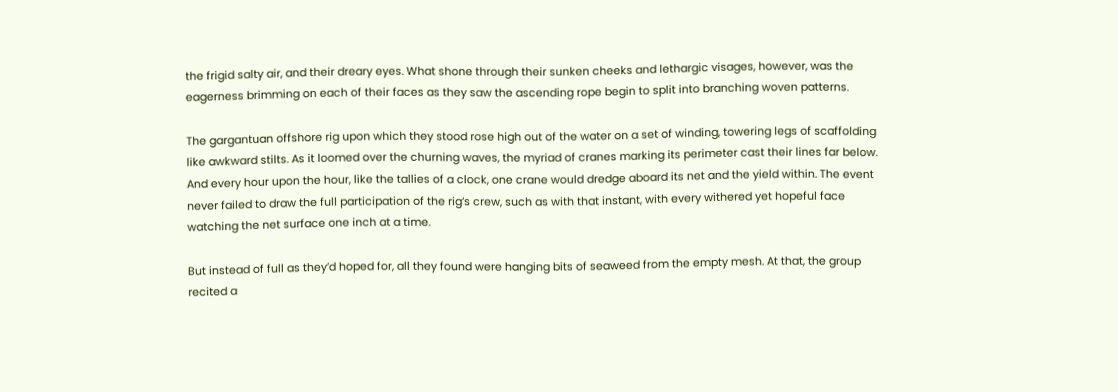the frigid salty air, and their dreary eyes. What shone through their sunken cheeks and lethargic visages, however, was the eagerness brimming on each of their faces as they saw the ascending rope begin to split into branching woven patterns.

The gargantuan offshore rig upon which they stood rose high out of the water on a set of winding, towering legs of scaffolding like awkward stilts. As it loomed over the churning waves, the myriad of cranes marking its perimeter cast their lines far below. And every hour upon the hour, like the tallies of a clock, one crane would dredge aboard its net and the yield within. The event never failed to draw the full participation of the rig’s crew, such as with that instant, with every withered yet hopeful face watching the net surface one inch at a time.

But instead of full as they’d hoped for, all they found were hanging bits of seaweed from the empty mesh. At that, the group recited a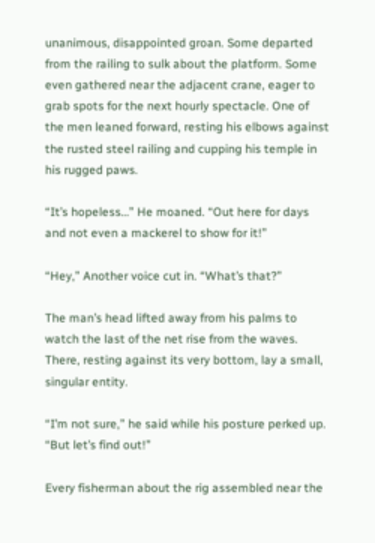unanimous, disappointed groan. Some departed from the railing to sulk about the platform. Some even gathered near the adjacent crane, eager to grab spots for the next hourly spectacle. One of the men leaned forward, resting his elbows against the rusted steel railing and cupping his temple in his rugged paws.

“It’s hopeless…” He moaned. “Out here for days and not even a mackerel to show for it!”

“Hey,” Another voice cut in. “What’s that?”

The man’s head lifted away from his palms to watch the last of the net rise from the waves. There, resting against its very bottom, lay a small, singular entity.

“I’m not sure,” he said while his posture perked up. “But let’s find out!”

Every fisherman about the rig assembled near the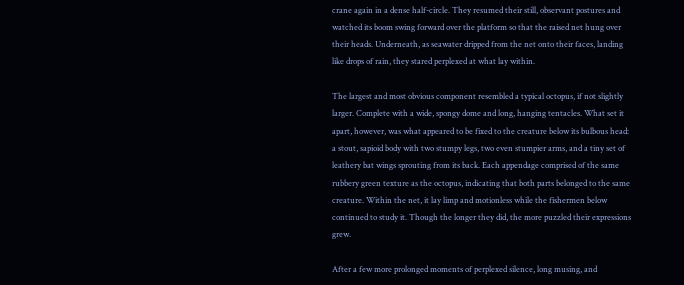crane again in a dense half-circle. They resumed their still, observant postures and watched its boom swing forward over the platform so that the raised net hung over their heads. Underneath, as seawater dripped from the net onto their faces, landing like drops of rain, they stared perplexed at what lay within.

The largest and most obvious component resembled a typical octopus, if not slightly larger. Complete with a wide, spongy dome and long, hanging tentacles. What set it apart, however, was what appeared to be fixed to the creature below its bulbous head: a stout, sapioid body with two stumpy legs, two even stumpier arms, and a tiny set of leathery bat wings sprouting from its back. Each appendage comprised of the same rubbery green texture as the octopus, indicating that both parts belonged to the same creature. Within the net, it lay limp and motionless while the fishermen below continued to study it. Though the longer they did, the more puzzled their expressions grew.

After a few more prolonged moments of perplexed silence, long musing, and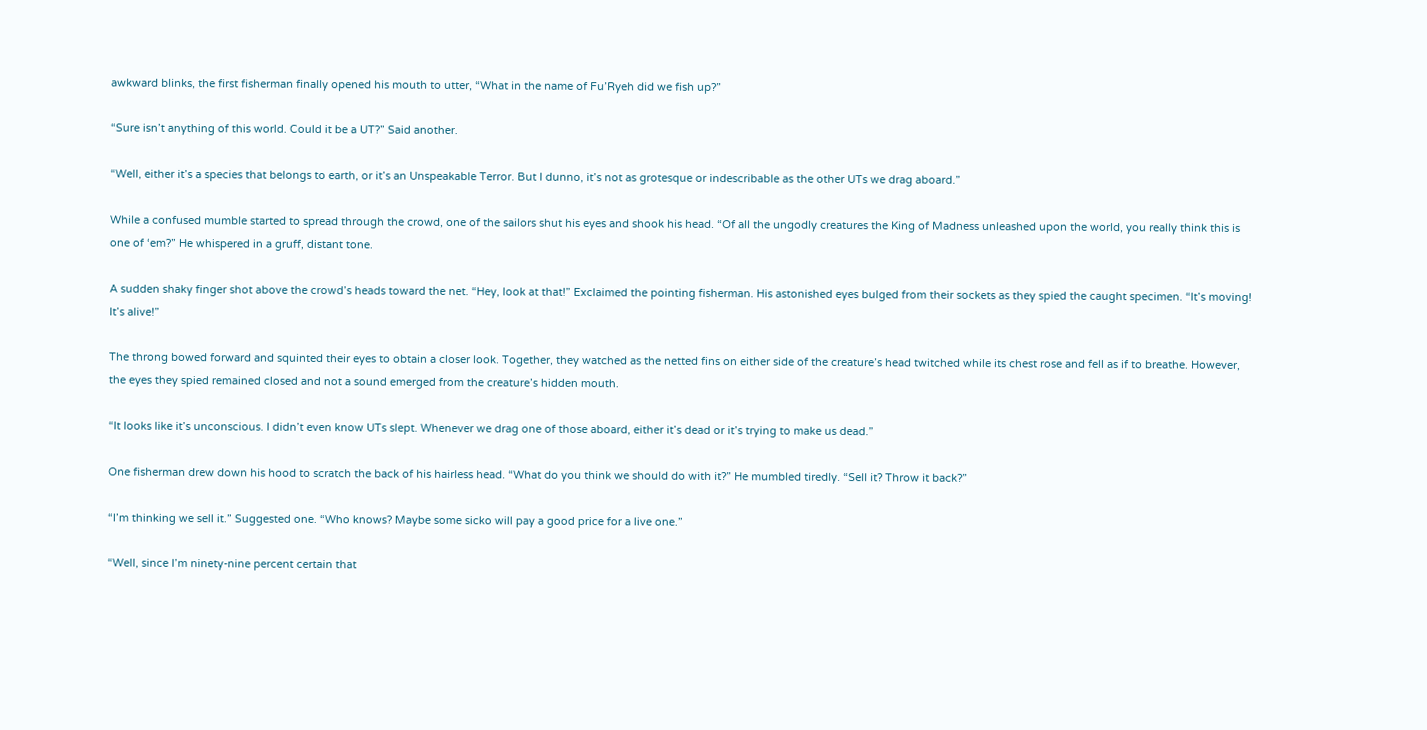awkward blinks, the first fisherman finally opened his mouth to utter, “What in the name of Fu’Ryeh did we fish up?”

“Sure isn’t anything of this world. Could it be a UT?” Said another.

“Well, either it’s a species that belongs to earth, or it’s an Unspeakable Terror. But I dunno, it’s not as grotesque or indescribable as the other UTs we drag aboard.”

While a confused mumble started to spread through the crowd, one of the sailors shut his eyes and shook his head. “Of all the ungodly creatures the King of Madness unleashed upon the world, you really think this is one of ‘em?” He whispered in a gruff, distant tone.

A sudden shaky finger shot above the crowd’s heads toward the net. “Hey, look at that!” Exclaimed the pointing fisherman. His astonished eyes bulged from their sockets as they spied the caught specimen. “It’s moving! It’s alive!”

The throng bowed forward and squinted their eyes to obtain a closer look. Together, they watched as the netted fins on either side of the creature’s head twitched while its chest rose and fell as if to breathe. However, the eyes they spied remained closed and not a sound emerged from the creature’s hidden mouth.

“It looks like it’s unconscious. I didn’t even know UTs slept. Whenever we drag one of those aboard, either it’s dead or it’s trying to make us dead.”

One fisherman drew down his hood to scratch the back of his hairless head. “What do you think we should do with it?” He mumbled tiredly. “Sell it? Throw it back?”

“I’m thinking we sell it.” Suggested one. “Who knows? Maybe some sicko will pay a good price for a live one.”

“Well, since I’m ninety-nine percent certain that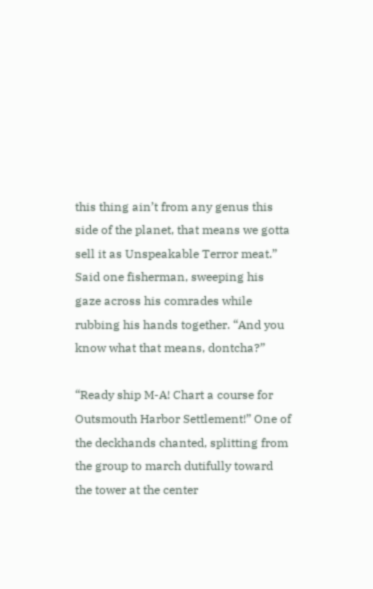this thing ain’t from any genus this side of the planet, that means we gotta sell it as Unspeakable Terror meat.” Said one fisherman, sweeping his gaze across his comrades while rubbing his hands together. “And you know what that means, dontcha?”

“Ready ship M-A! Chart a course for Outsmouth Harbor Settlement!” One of the deckhands chanted, splitting from the group to march dutifully toward the tower at the center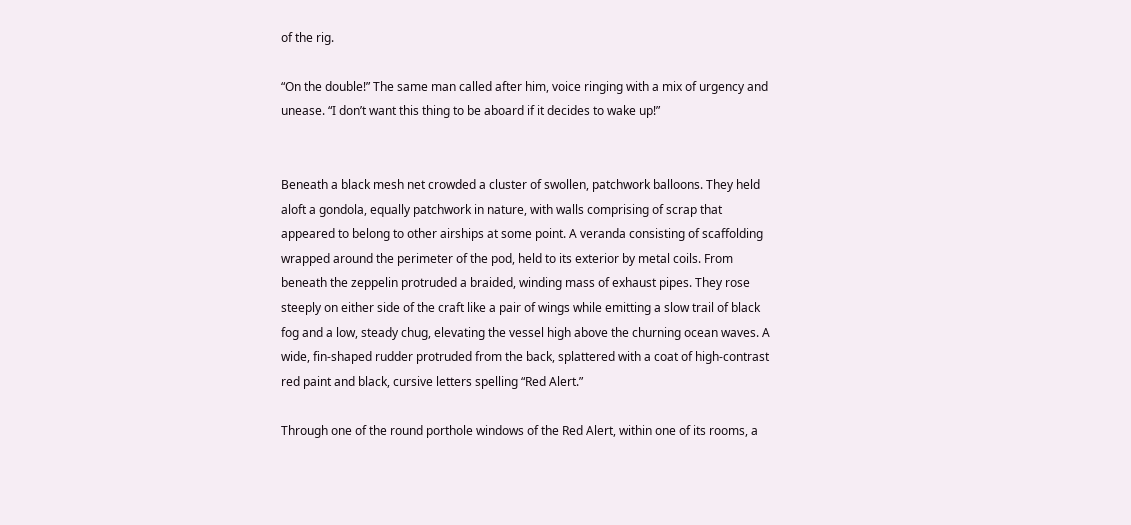of the rig.

“On the double!” The same man called after him, voice ringing with a mix of urgency and unease. “I don’t want this thing to be aboard if it decides to wake up!”


Beneath a black mesh net crowded a cluster of swollen, patchwork balloons. They held aloft a gondola, equally patchwork in nature, with walls comprising of scrap that appeared to belong to other airships at some point. A veranda consisting of scaffolding wrapped around the perimeter of the pod, held to its exterior by metal coils. From beneath the zeppelin protruded a braided, winding mass of exhaust pipes. They rose steeply on either side of the craft like a pair of wings while emitting a slow trail of black fog and a low, steady chug, elevating the vessel high above the churning ocean waves. A wide, fin-shaped rudder protruded from the back, splattered with a coat of high-contrast red paint and black, cursive letters spelling “Red Alert.”

Through one of the round porthole windows of the Red Alert, within one of its rooms, a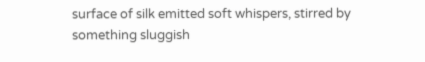surface of silk emitted soft whispers, stirred by something sluggish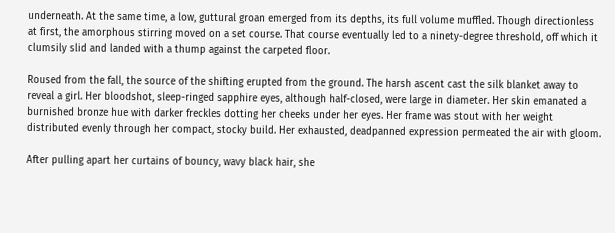underneath. At the same time, a low, guttural groan emerged from its depths, its full volume muffled. Though directionless at first, the amorphous stirring moved on a set course. That course eventually led to a ninety-degree threshold, off which it clumsily slid and landed with a thump against the carpeted floor.

Roused from the fall, the source of the shifting erupted from the ground. The harsh ascent cast the silk blanket away to reveal a girl. Her bloodshot, sleep-ringed sapphire eyes, although half-closed, were large in diameter. Her skin emanated a burnished bronze hue with darker freckles dotting her cheeks under her eyes. Her frame was stout with her weight distributed evenly through her compact, stocky build. Her exhausted, deadpanned expression permeated the air with gloom.

After pulling apart her curtains of bouncy, wavy black hair, she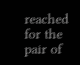reached for the pair of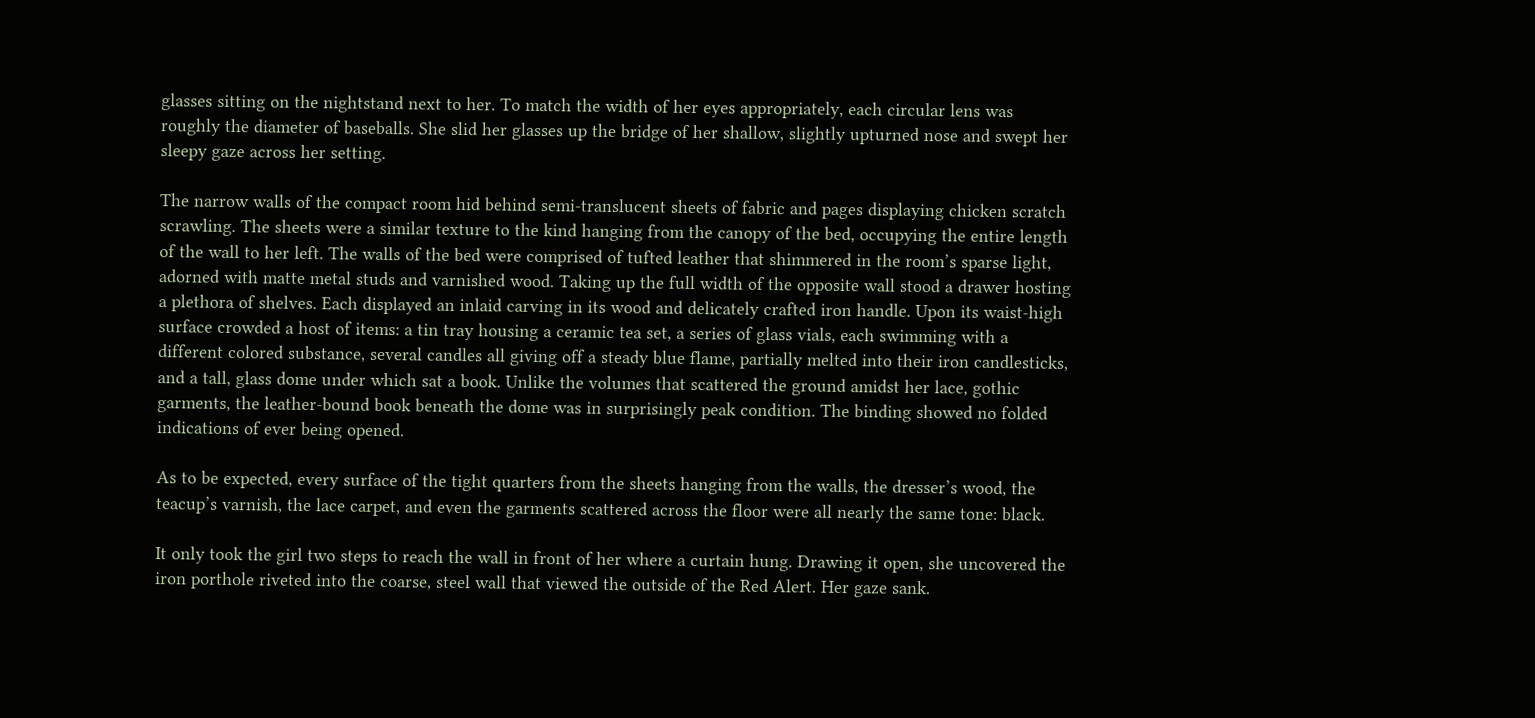glasses sitting on the nightstand next to her. To match the width of her eyes appropriately, each circular lens was roughly the diameter of baseballs. She slid her glasses up the bridge of her shallow, slightly upturned nose and swept her sleepy gaze across her setting.

The narrow walls of the compact room hid behind semi-translucent sheets of fabric and pages displaying chicken scratch scrawling. The sheets were a similar texture to the kind hanging from the canopy of the bed, occupying the entire length of the wall to her left. The walls of the bed were comprised of tufted leather that shimmered in the room’s sparse light, adorned with matte metal studs and varnished wood. Taking up the full width of the opposite wall stood a drawer hosting a plethora of shelves. Each displayed an inlaid carving in its wood and delicately crafted iron handle. Upon its waist-high surface crowded a host of items: a tin tray housing a ceramic tea set, a series of glass vials, each swimming with a different colored substance, several candles all giving off a steady blue flame, partially melted into their iron candlesticks, and a tall, glass dome under which sat a book. Unlike the volumes that scattered the ground amidst her lace, gothic garments, the leather-bound book beneath the dome was in surprisingly peak condition. The binding showed no folded indications of ever being opened.

As to be expected, every surface of the tight quarters from the sheets hanging from the walls, the dresser’s wood, the teacup’s varnish, the lace carpet, and even the garments scattered across the floor were all nearly the same tone: black.

It only took the girl two steps to reach the wall in front of her where a curtain hung. Drawing it open, she uncovered the iron porthole riveted into the coarse, steel wall that viewed the outside of the Red Alert. Her gaze sank.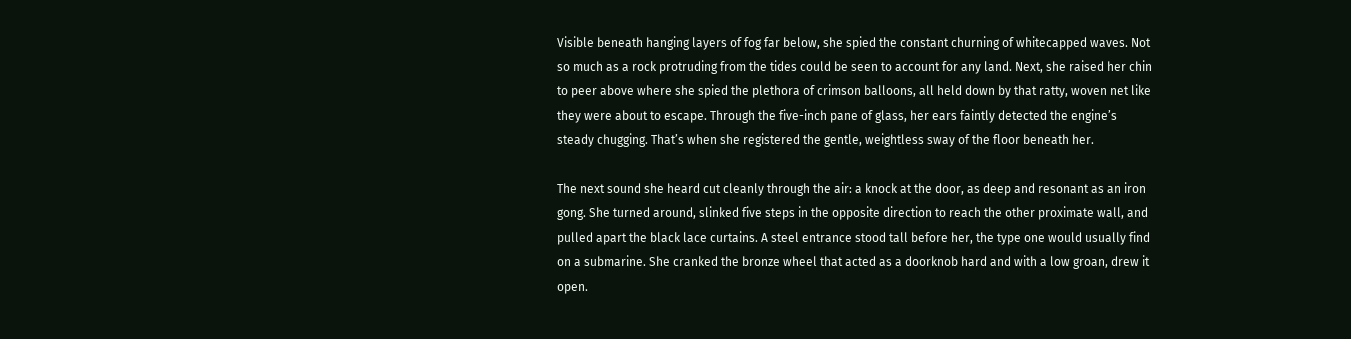Visible beneath hanging layers of fog far below, she spied the constant churning of whitecapped waves. Not so much as a rock protruding from the tides could be seen to account for any land. Next, she raised her chin to peer above where she spied the plethora of crimson balloons, all held down by that ratty, woven net like they were about to escape. Through the five-inch pane of glass, her ears faintly detected the engine’s steady chugging. That’s when she registered the gentle, weightless sway of the floor beneath her.

The next sound she heard cut cleanly through the air: a knock at the door, as deep and resonant as an iron gong. She turned around, slinked five steps in the opposite direction to reach the other proximate wall, and pulled apart the black lace curtains. A steel entrance stood tall before her, the type one would usually find on a submarine. She cranked the bronze wheel that acted as a doorknob hard and with a low groan, drew it open.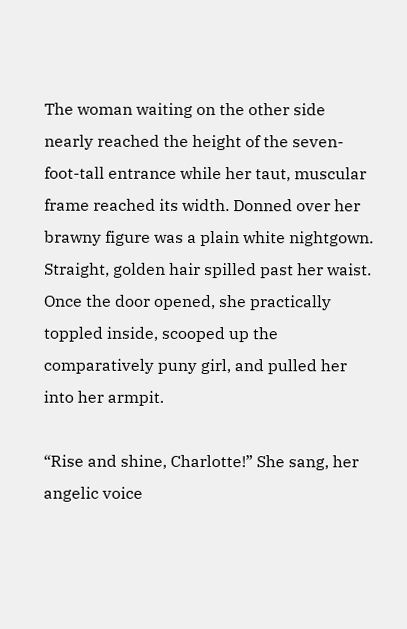The woman waiting on the other side nearly reached the height of the seven-foot-tall entrance while her taut, muscular frame reached its width. Donned over her brawny figure was a plain white nightgown. Straight, golden hair spilled past her waist. Once the door opened, she practically toppled inside, scooped up the comparatively puny girl, and pulled her into her armpit.

“Rise and shine, Charlotte!” She sang, her angelic voice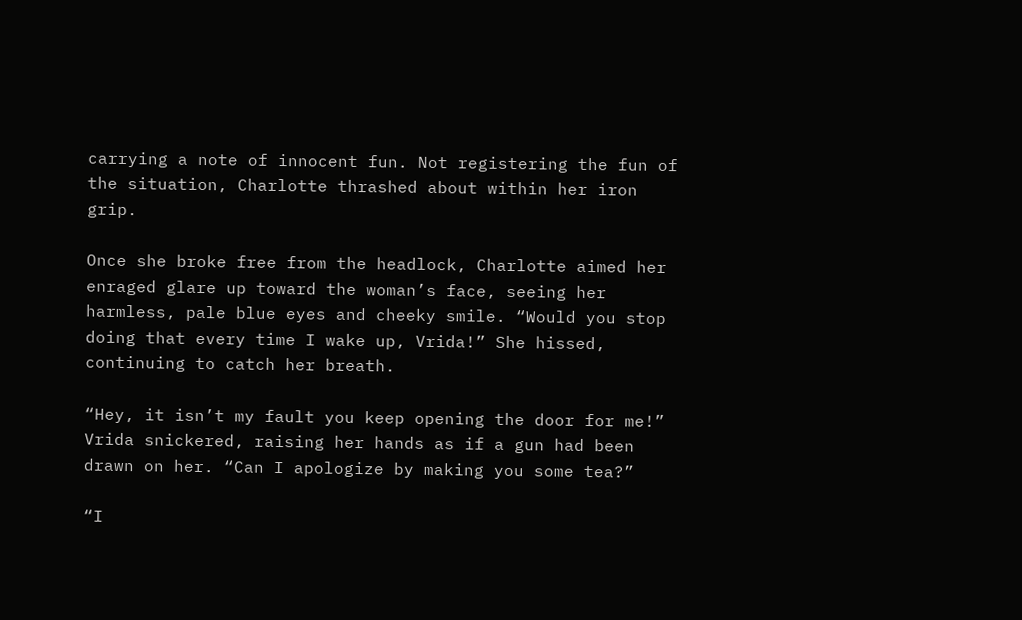carrying a note of innocent fun. Not registering the fun of the situation, Charlotte thrashed about within her iron grip.

Once she broke free from the headlock, Charlotte aimed her enraged glare up toward the woman’s face, seeing her harmless, pale blue eyes and cheeky smile. “Would you stop doing that every time I wake up, Vrida!” She hissed, continuing to catch her breath.

“Hey, it isn’t my fault you keep opening the door for me!” Vrida snickered, raising her hands as if a gun had been drawn on her. “Can I apologize by making you some tea?”

“I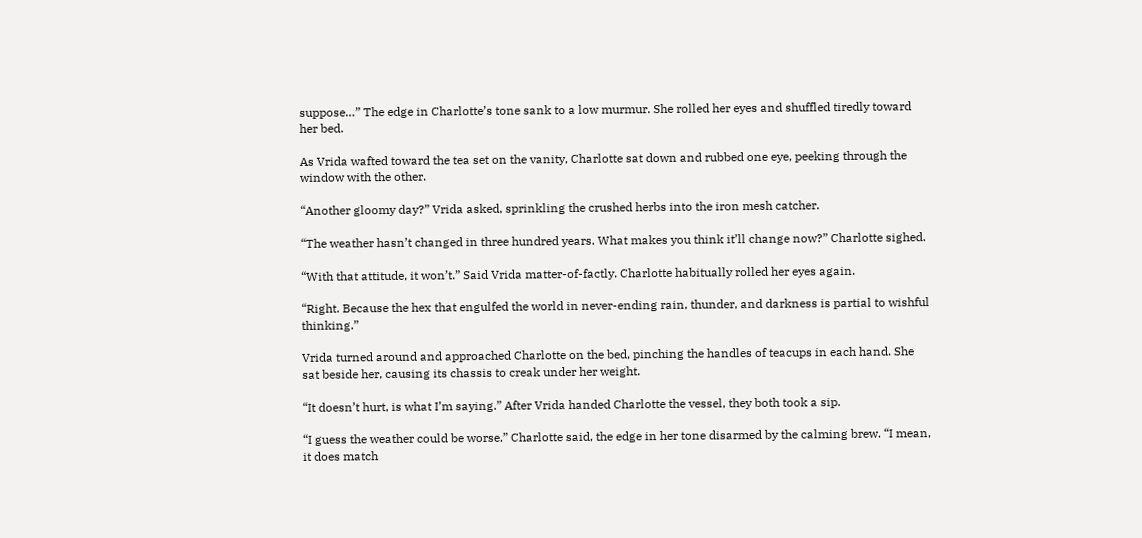suppose…” The edge in Charlotte’s tone sank to a low murmur. She rolled her eyes and shuffled tiredly toward her bed.

As Vrida wafted toward the tea set on the vanity, Charlotte sat down and rubbed one eye, peeking through the window with the other.

“Another gloomy day?” Vrida asked, sprinkling the crushed herbs into the iron mesh catcher.

“The weather hasn’t changed in three hundred years. What makes you think it’ll change now?” Charlotte sighed.

“With that attitude, it won’t.” Said Vrida matter-of-factly. Charlotte habitually rolled her eyes again.

“Right. Because the hex that engulfed the world in never-ending rain, thunder, and darkness is partial to wishful thinking.”

Vrida turned around and approached Charlotte on the bed, pinching the handles of teacups in each hand. She sat beside her, causing its chassis to creak under her weight.

“It doesn’t hurt, is what I’m saying.” After Vrida handed Charlotte the vessel, they both took a sip.

“I guess the weather could be worse.” Charlotte said, the edge in her tone disarmed by the calming brew. “I mean, it does match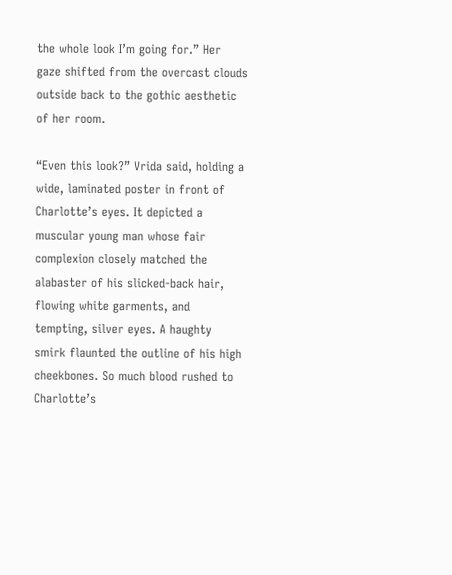the whole look I’m going for.” Her gaze shifted from the overcast clouds outside back to the gothic aesthetic of her room.

“Even this look?” Vrida said, holding a wide, laminated poster in front of Charlotte’s eyes. It depicted a muscular young man whose fair complexion closely matched the alabaster of his slicked-back hair, flowing white garments, and tempting, silver eyes. A haughty smirk flaunted the outline of his high cheekbones. So much blood rushed to Charlotte’s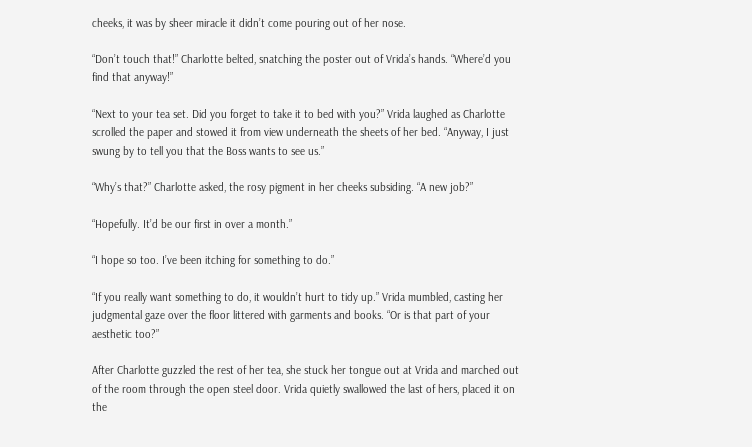cheeks, it was by sheer miracle it didn’t come pouring out of her nose.

“Don’t touch that!” Charlotte belted, snatching the poster out of Vrida’s hands. “Where’d you find that anyway!”

“Next to your tea set. Did you forget to take it to bed with you?” Vrida laughed as Charlotte scrolled the paper and stowed it from view underneath the sheets of her bed. “Anyway, I just swung by to tell you that the Boss wants to see us.”

“Why’s that?” Charlotte asked, the rosy pigment in her cheeks subsiding. “A new job?”

“Hopefully. It’d be our first in over a month.”

“I hope so too. I’ve been itching for something to do.”

“If you really want something to do, it wouldn’t hurt to tidy up.” Vrida mumbled, casting her judgmental gaze over the floor littered with garments and books. “Or is that part of your aesthetic too?”

After Charlotte guzzled the rest of her tea, she stuck her tongue out at Vrida and marched out of the room through the open steel door. Vrida quietly swallowed the last of hers, placed it on the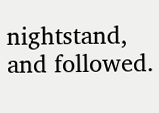nightstand, and followed.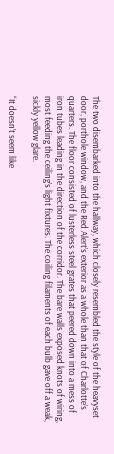The two disembarked into the hallway, which closely resembled the style of the heavyset door, porthole window, and the Red Alert’s exterior as a whole than that of Charlotte’s quarters. The floor consisted of lusterless steel grates that peered down into a mess of iron tubes leading in the direction of the corridor. The bare walls exposed knots of wiring, most feeding the ceiling’s light fixtures. The coiling filaments of each bulb gave off a weak, sickly yellow glare.

“It doesn’t seem like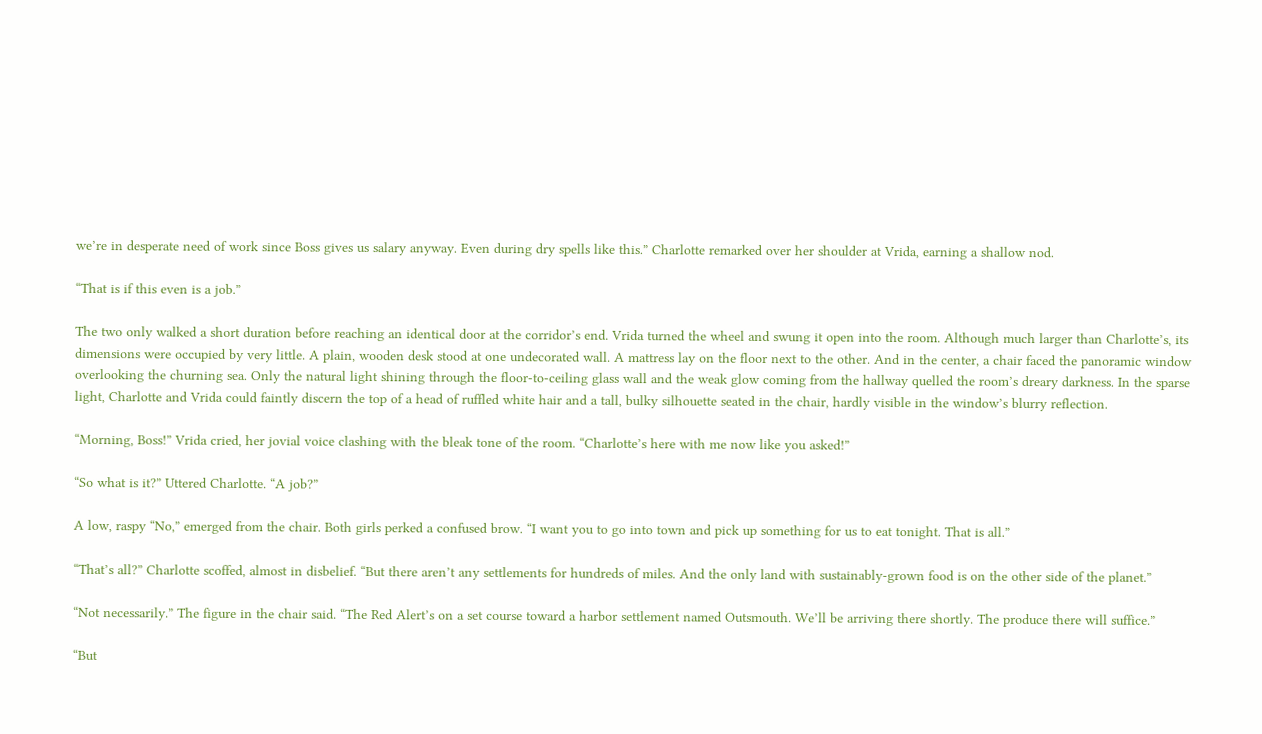we’re in desperate need of work since Boss gives us salary anyway. Even during dry spells like this.” Charlotte remarked over her shoulder at Vrida, earning a shallow nod.

“That is if this even is a job.”

The two only walked a short duration before reaching an identical door at the corridor’s end. Vrida turned the wheel and swung it open into the room. Although much larger than Charlotte’s, its dimensions were occupied by very little. A plain, wooden desk stood at one undecorated wall. A mattress lay on the floor next to the other. And in the center, a chair faced the panoramic window overlooking the churning sea. Only the natural light shining through the floor-to-ceiling glass wall and the weak glow coming from the hallway quelled the room’s dreary darkness. In the sparse light, Charlotte and Vrida could faintly discern the top of a head of ruffled white hair and a tall, bulky silhouette seated in the chair, hardly visible in the window’s blurry reflection.

“Morning, Boss!” Vrida cried, her jovial voice clashing with the bleak tone of the room. “Charlotte’s here with me now like you asked!”

“So what is it?” Uttered Charlotte. “A job?”

A low, raspy “No,” emerged from the chair. Both girls perked a confused brow. “I want you to go into town and pick up something for us to eat tonight. That is all.”

“That’s all?” Charlotte scoffed, almost in disbelief. “But there aren’t any settlements for hundreds of miles. And the only land with sustainably-grown food is on the other side of the planet.”

“Not necessarily.” The figure in the chair said. “The Red Alert’s on a set course toward a harbor settlement named Outsmouth. We’ll be arriving there shortly. The produce there will suffice.”

“But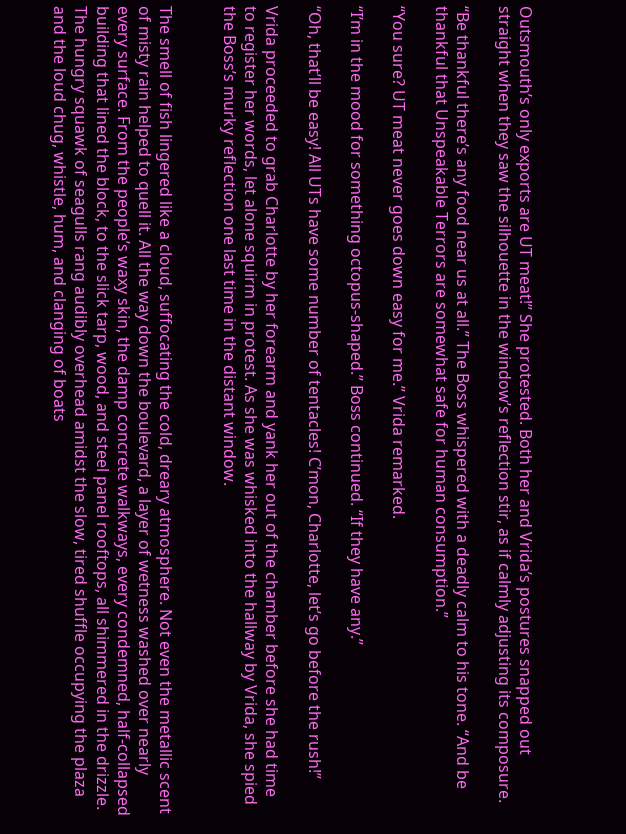Outsmouth’s only exports are UT meat!” She protested. Both her and Vrida’s postures snapped out straight when they saw the silhouette in the window’s reflection stir, as if calmly adjusting its composure.

“Be thankful there’s any food near us at all.” The Boss whispered with a deadly calm to his tone. “And be thankful that Unspeakable Terrors are somewhat safe for human consumption.”

“You sure? UT meat never goes down easy for me.” Vrida remarked.

“I’m in the mood for something octopus-shaped.” Boss continued. “If they have any.”

“Oh, that’ll be easy! All UTs have some number of tentacles! C’mon, Charlotte, let’s go before the rush!”

Vrida proceeded to grab Charlotte by her forearm and yank her out of the chamber before she had time to register her words, let alone squirm in protest. As she was whisked into the hallway by Vrida, she spied the Boss’s murky reflection one last time in the distant window.


The smell of fish lingered like a cloud, suffocating the cold, dreary atmosphere. Not even the metallic scent of misty rain helped to quell it. All the way down the boulevard, a layer of wetness washed over nearly every surface. From the people’s waxy skin, the damp concrete walkways, every condemned, half-collapsed building that lined the block, to the slick tarp, wood, and steel panel rooftops, all shimmered in the drizzle. The hungry squawk of seagulls rang audibly overhead amidst the slow, tired shuffle occupying the plaza and the loud chug, whistle, hum, and clanging of boats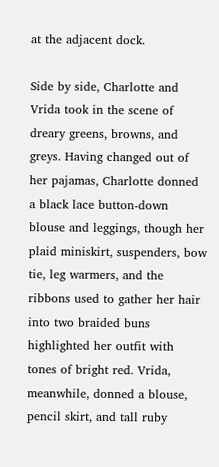at the adjacent dock.

Side by side, Charlotte and Vrida took in the scene of dreary greens, browns, and greys. Having changed out of her pajamas, Charlotte donned a black lace button-down blouse and leggings, though her plaid miniskirt, suspenders, bow tie, leg warmers, and the ribbons used to gather her hair into two braided buns highlighted her outfit with tones of bright red. Vrida, meanwhile, donned a blouse, pencil skirt, and tall ruby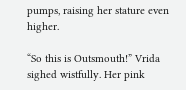pumps, raising her stature even higher.

“So this is Outsmouth!” Vrida sighed wistfully. Her pink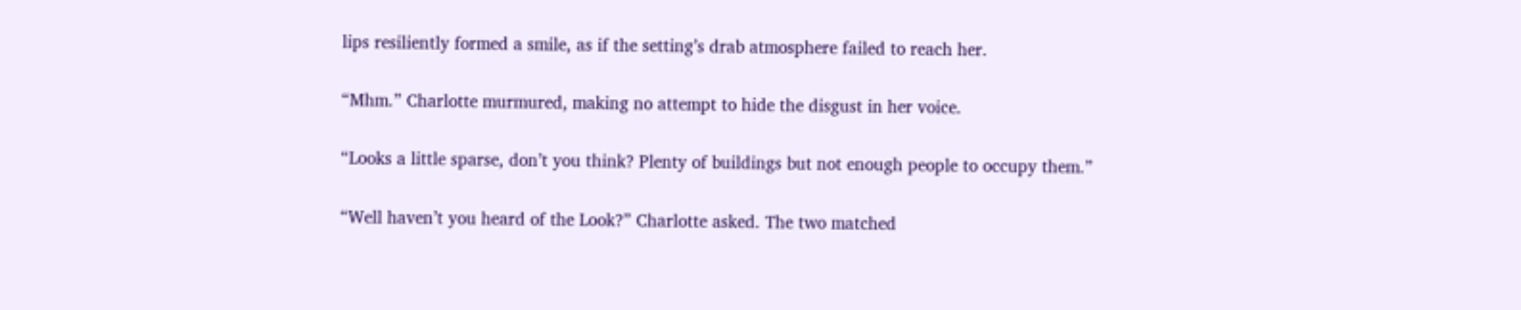lips resiliently formed a smile, as if the setting’s drab atmosphere failed to reach her.

“Mhm.” Charlotte murmured, making no attempt to hide the disgust in her voice.

“Looks a little sparse, don’t you think? Plenty of buildings but not enough people to occupy them.”

“Well haven’t you heard of the Look?” Charlotte asked. The two matched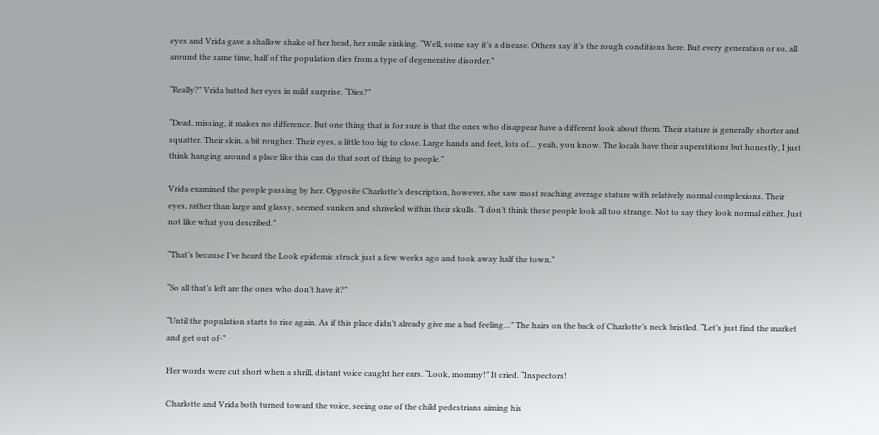eyes and Vrida gave a shallow shake of her head, her smile sinking. “Well, some say it’s a disease. Others say it’s the rough conditions here. But every generation or so, all around the same time, half of the population dies from a type of degenerative disorder.”

“Really?” Vrida batted her eyes in mild surprise. “Dies?”

“Dead, missing, it makes no difference. But one thing that is for sure is that the ones who disappear have a different look about them. Their stature is generally shorter and squatter. Their skin, a bit rougher. Their eyes, a little too big to close. Large hands and feet, lots of… yeah, you know. The locals have their superstitions but honestly, I just think hanging around a place like this can do that sort of thing to people.”

Vrida examined the people passing by her. Opposite Charlotte’s description, however, she saw most reaching average stature with relatively normal complexions. Their eyes, rather than large and glassy, seemed sunken and shriveled within their skulls. “I don’t think these people look all too strange. Not to say they look normal either. Just not like what you described.”

“That’s because I’ve heard the Look epidemic struck just a few weeks ago and took away half the town.”

“So all that’s left are the ones who don’t have it?”

“Until the population starts to rise again. As if this place didn’t already give me a bad feeling…” The hairs on the back of Charlotte’s neck bristled. “Let’s just find the market and get out of-”

Her words were cut short when a shrill, distant voice caught her ears. “Look, mommy!” It cried. “Inspectors!

Charlotte and Vrida both turned toward the voice, seeing one of the child pedestrians aiming his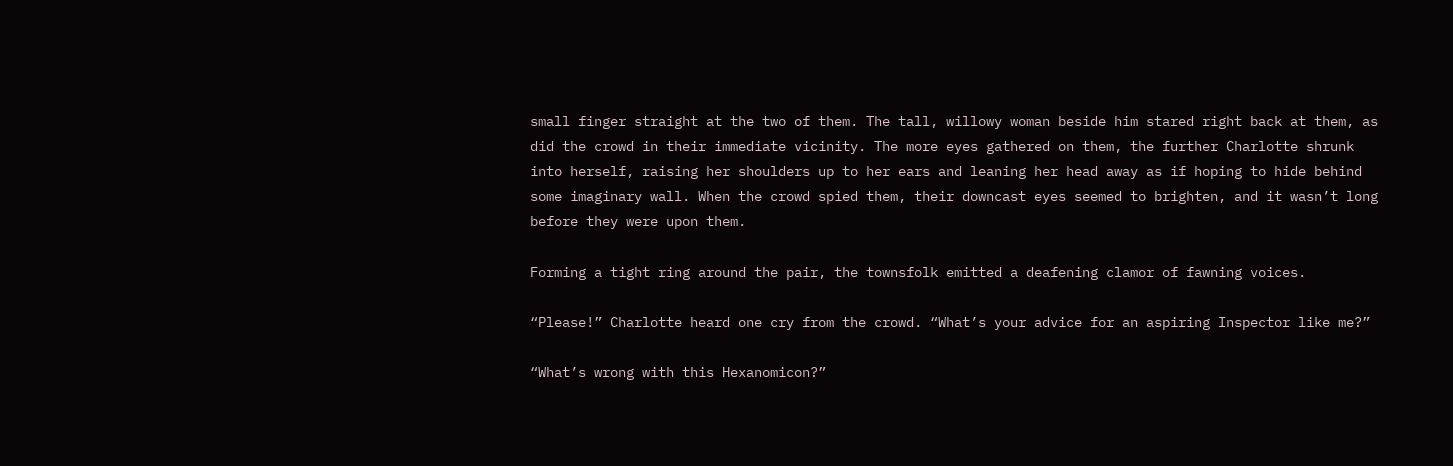small finger straight at the two of them. The tall, willowy woman beside him stared right back at them, as did the crowd in their immediate vicinity. The more eyes gathered on them, the further Charlotte shrunk into herself, raising her shoulders up to her ears and leaning her head away as if hoping to hide behind some imaginary wall. When the crowd spied them, their downcast eyes seemed to brighten, and it wasn’t long before they were upon them.

Forming a tight ring around the pair, the townsfolk emitted a deafening clamor of fawning voices.

“Please!” Charlotte heard one cry from the crowd. “What’s your advice for an aspiring Inspector like me?”

“What’s wrong with this Hexanomicon?”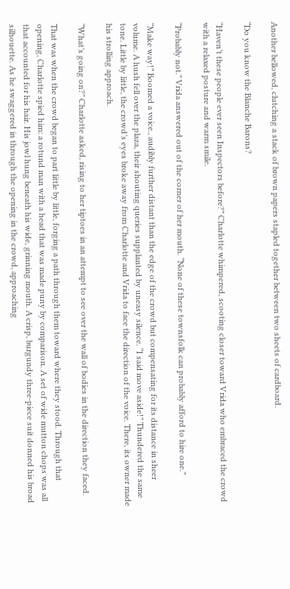Another bellowed, clutching a stack of brown papers stapled together between two sheets of cardboard.

“Do you know the Blanche Barons?

“Haven’t these people ever seen Inspectors before?” Charlotte whimpered, scooting closer toward Vrida who embraced the crowd with a relaxed posture and warm smile.

“Probably not.” Vrida answered out of the corner of her mouth. “None of these townsfolk can probably afford to hire one.”

“Make way!” Boomed a voice., audibly further distant than the edge of the crowd but compensating for its distance in sheer volume. A hush fell over the plaza, their shouting queries supplanted by uneasy silence. “I said move aside!” Thundered the same tone. Little by little, the crowd’s eyes broke away from Charlotte and Vrida to face the direction of the voice. There, its owner made his strolling approach.

“What’s going on?” Charlotte asked, rising to her tiptoes in an attempt to see over the wall of bodies in the direction they faced.

That was when the crowd began to part little by little, forging a path through them toward where they stood. Through that opening, Charlotte spied him: a rotund man with a head that was made puny by comparison. A set of wide mutton chops was all that accounted for his hair. His jowl hung beneath his wide, grinning mouth. A crisp, burgundy three-piece suit donned his broad silhouette. As he swaggered in through the opening in the crowd, approaching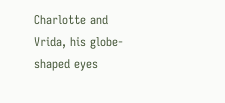Charlotte and Vrida, his globe-shaped eyes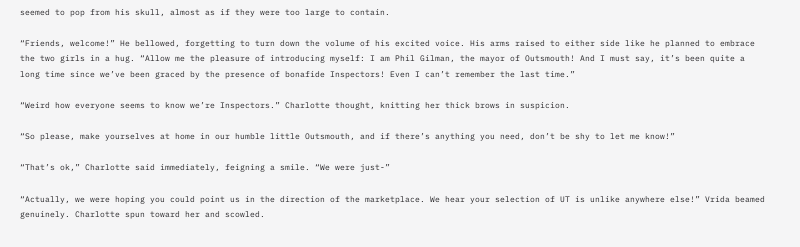seemed to pop from his skull, almost as if they were too large to contain.

“Friends, welcome!” He bellowed, forgetting to turn down the volume of his excited voice. His arms raised to either side like he planned to embrace the two girls in a hug. “Allow me the pleasure of introducing myself: I am Phil Gilman, the mayor of Outsmouth! And I must say, it’s been quite a long time since we’ve been graced by the presence of bonafide Inspectors! Even I can’t remember the last time.”

“Weird how everyone seems to know we’re Inspectors.” Charlotte thought, knitting her thick brows in suspicion.

“So please, make yourselves at home in our humble little Outsmouth, and if there’s anything you need, don’t be shy to let me know!”

“That’s ok,” Charlotte said immediately, feigning a smile. “We were just-”

“Actually, we were hoping you could point us in the direction of the marketplace. We hear your selection of UT is unlike anywhere else!” Vrida beamed genuinely. Charlotte spun toward her and scowled.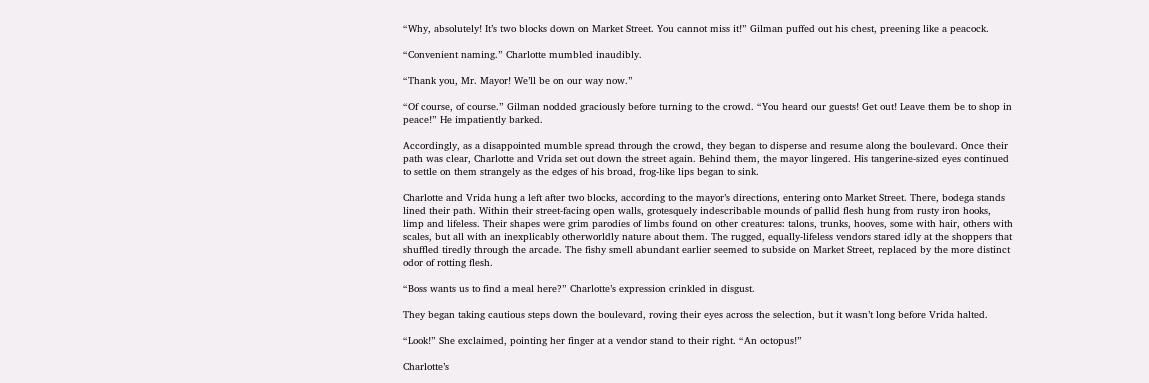“Why, absolutely! It’s two blocks down on Market Street. You cannot miss it!” Gilman puffed out his chest, preening like a peacock.

“Convenient naming.” Charlotte mumbled inaudibly.

“Thank you, Mr. Mayor! We’ll be on our way now.”

“Of course, of course.” Gilman nodded graciously before turning to the crowd. “You heard our guests! Get out! Leave them be to shop in peace!” He impatiently barked.

Accordingly, as a disappointed mumble spread through the crowd, they began to disperse and resume along the boulevard. Once their path was clear, Charlotte and Vrida set out down the street again. Behind them, the mayor lingered. His tangerine-sized eyes continued to settle on them strangely as the edges of his broad, frog-like lips began to sink.

Charlotte and Vrida hung a left after two blocks, according to the mayor’s directions, entering onto Market Street. There, bodega stands lined their path. Within their street-facing open walls, grotesquely indescribable mounds of pallid flesh hung from rusty iron hooks, limp and lifeless. Their shapes were grim parodies of limbs found on other creatures: talons, trunks, hooves, some with hair, others with scales, but all with an inexplicably otherworldly nature about them. The rugged, equally-lifeless vendors stared idly at the shoppers that shuffled tiredly through the arcade. The fishy smell abundant earlier seemed to subside on Market Street, replaced by the more distinct odor of rotting flesh.

“Boss wants us to find a meal here?” Charlotte’s expression crinkled in disgust.

They began taking cautious steps down the boulevard, roving their eyes across the selection, but it wasn’t long before Vrida halted.

“Look!” She exclaimed, pointing her finger at a vendor stand to their right. “An octopus!”

Charlotte’s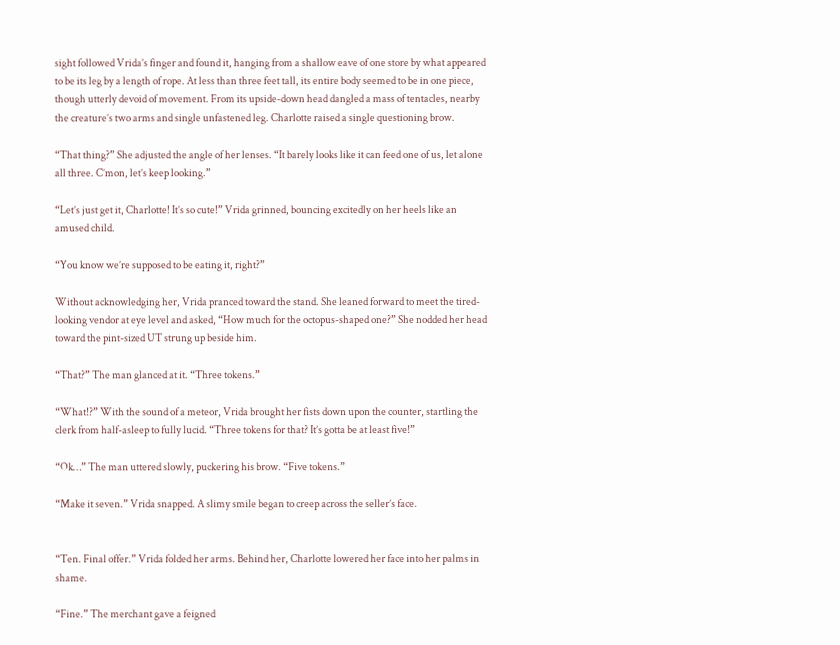sight followed Vrida’s finger and found it, hanging from a shallow eave of one store by what appeared to be its leg by a length of rope. At less than three feet tall, its entire body seemed to be in one piece, though utterly devoid of movement. From its upside-down head dangled a mass of tentacles, nearby the creature’s two arms and single unfastened leg. Charlotte raised a single questioning brow.

“That thing?” She adjusted the angle of her lenses. “It barely looks like it can feed one of us, let alone all three. C’mon, let’s keep looking.”

“Let’s just get it, Charlotte! It’s so cute!” Vrida grinned, bouncing excitedly on her heels like an amused child.

“You know we’re supposed to be eating it, right?”

Without acknowledging her, Vrida pranced toward the stand. She leaned forward to meet the tired-looking vendor at eye level and asked, “How much for the octopus-shaped one?” She nodded her head toward the pint-sized UT strung up beside him.

“That?” The man glanced at it. “Three tokens.”

“What!?” With the sound of a meteor, Vrida brought her fists down upon the counter, startling the clerk from half-asleep to fully lucid. “Three tokens for that? It’s gotta be at least five!”

“Ok…” The man uttered slowly, puckering his brow. “Five tokens.”

“Make it seven.” Vrida snapped. A slimy smile began to creep across the seller’s face.


“Ten. Final offer.” Vrida folded her arms. Behind her, Charlotte lowered her face into her palms in shame.

“Fine.” The merchant gave a feigned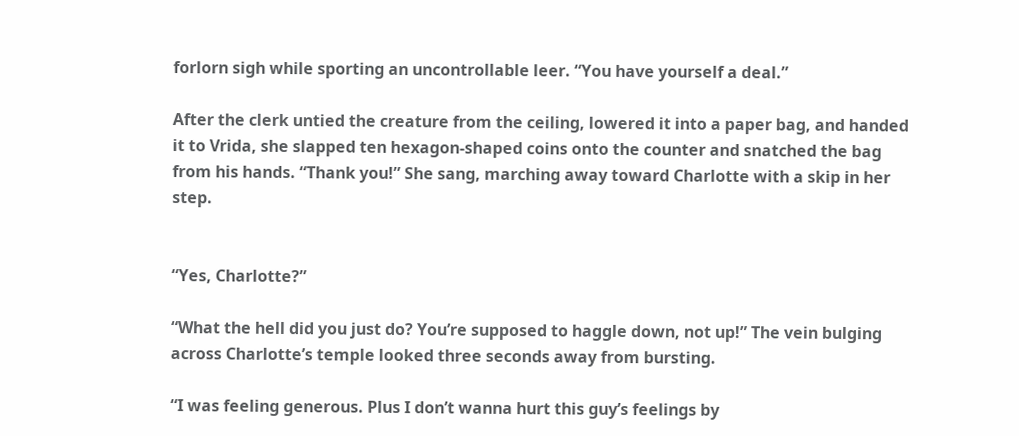forlorn sigh while sporting an uncontrollable leer. “You have yourself a deal.”

After the clerk untied the creature from the ceiling, lowered it into a paper bag, and handed it to Vrida, she slapped ten hexagon-shaped coins onto the counter and snatched the bag from his hands. “Thank you!” She sang, marching away toward Charlotte with a skip in her step.


“Yes, Charlotte?”

“What the hell did you just do? You’re supposed to haggle down, not up!” The vein bulging across Charlotte’s temple looked three seconds away from bursting.

“I was feeling generous. Plus I don’t wanna hurt this guy’s feelings by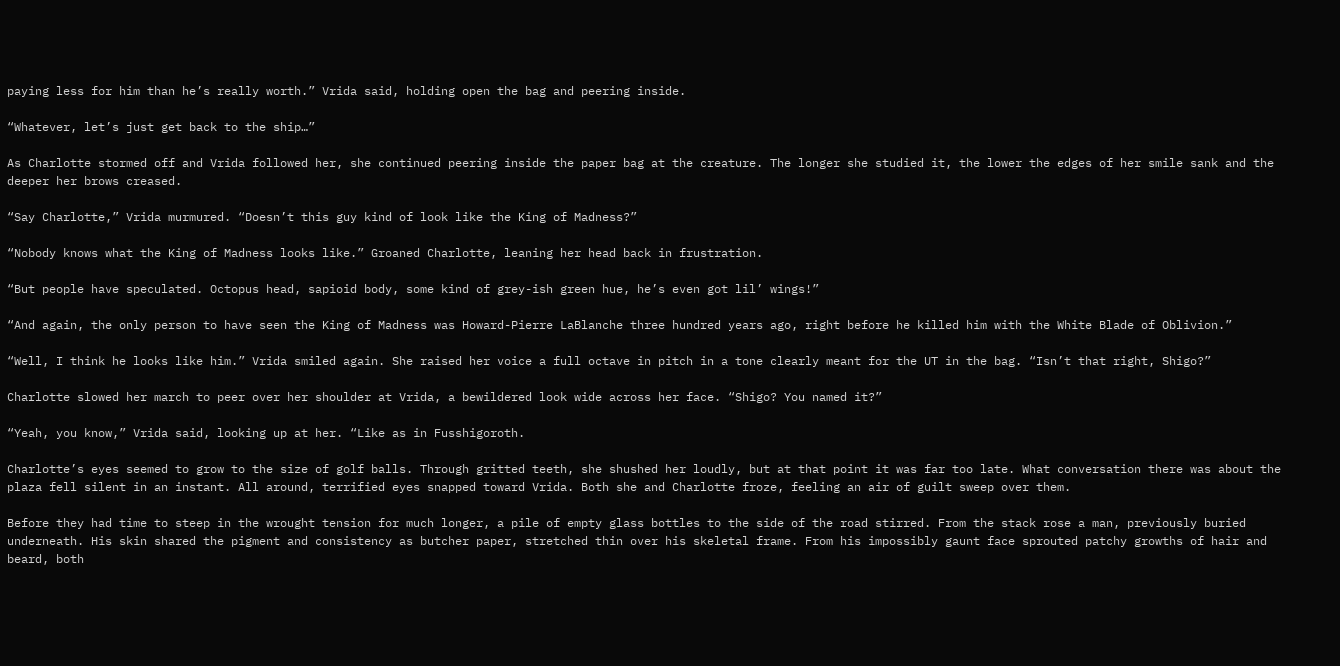paying less for him than he’s really worth.” Vrida said, holding open the bag and peering inside.

“Whatever, let’s just get back to the ship…”

As Charlotte stormed off and Vrida followed her, she continued peering inside the paper bag at the creature. The longer she studied it, the lower the edges of her smile sank and the deeper her brows creased.

“Say Charlotte,” Vrida murmured. “Doesn’t this guy kind of look like the King of Madness?”

“Nobody knows what the King of Madness looks like.” Groaned Charlotte, leaning her head back in frustration.

“But people have speculated. Octopus head, sapioid body, some kind of grey-ish green hue, he’s even got lil’ wings!”

“And again, the only person to have seen the King of Madness was Howard-Pierre LaBlanche three hundred years ago, right before he killed him with the White Blade of Oblivion.”

“Well, I think he looks like him.” Vrida smiled again. She raised her voice a full octave in pitch in a tone clearly meant for the UT in the bag. “Isn’t that right, Shigo?”

Charlotte slowed her march to peer over her shoulder at Vrida, a bewildered look wide across her face. “Shigo? You named it?”

“Yeah, you know,” Vrida said, looking up at her. “Like as in Fusshigoroth.

Charlotte’s eyes seemed to grow to the size of golf balls. Through gritted teeth, she shushed her loudly, but at that point it was far too late. What conversation there was about the plaza fell silent in an instant. All around, terrified eyes snapped toward Vrida. Both she and Charlotte froze, feeling an air of guilt sweep over them.

Before they had time to steep in the wrought tension for much longer, a pile of empty glass bottles to the side of the road stirred. From the stack rose a man, previously buried underneath. His skin shared the pigment and consistency as butcher paper, stretched thin over his skeletal frame. From his impossibly gaunt face sprouted patchy growths of hair and beard, both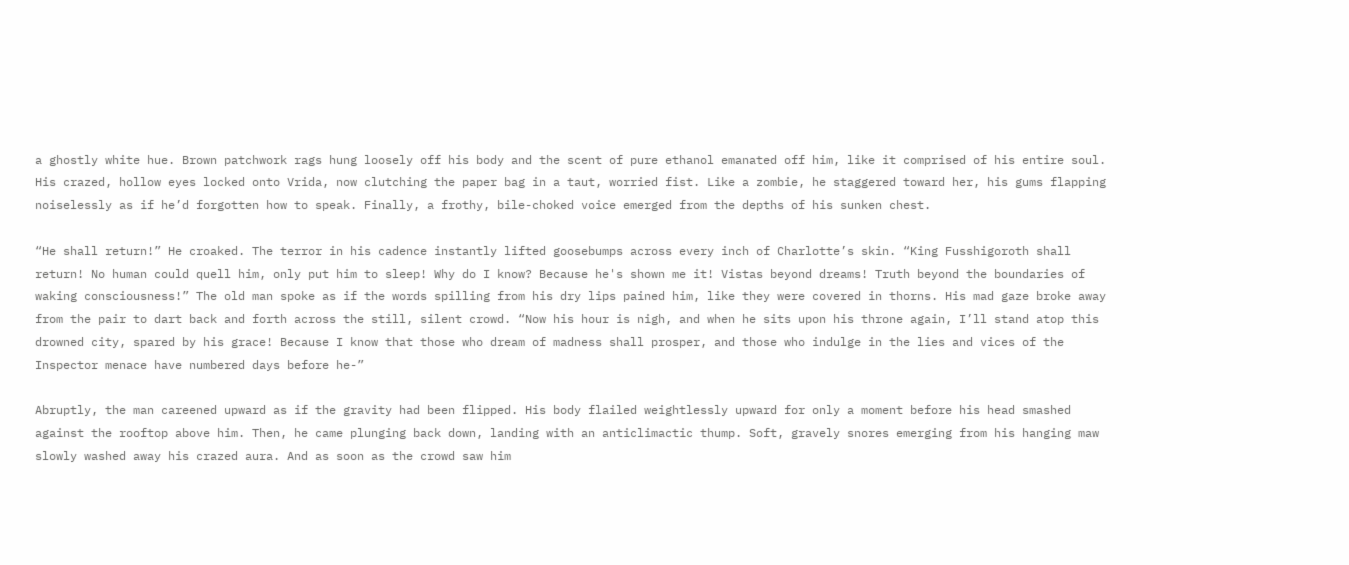a ghostly white hue. Brown patchwork rags hung loosely off his body and the scent of pure ethanol emanated off him, like it comprised of his entire soul. His crazed, hollow eyes locked onto Vrida, now clutching the paper bag in a taut, worried fist. Like a zombie, he staggered toward her, his gums flapping noiselessly as if he’d forgotten how to speak. Finally, a frothy, bile-choked voice emerged from the depths of his sunken chest.

“He shall return!” He croaked. The terror in his cadence instantly lifted goosebumps across every inch of Charlotte’s skin. “King Fusshigoroth shall return! No human could quell him, only put him to sleep! Why do I know? Because he's shown me it! Vistas beyond dreams! Truth beyond the boundaries of waking consciousness!” The old man spoke as if the words spilling from his dry lips pained him, like they were covered in thorns. His mad gaze broke away from the pair to dart back and forth across the still, silent crowd. “Now his hour is nigh, and when he sits upon his throne again, I’ll stand atop this drowned city, spared by his grace! Because I know that those who dream of madness shall prosper, and those who indulge in the lies and vices of the Inspector menace have numbered days before he-”

Abruptly, the man careened upward as if the gravity had been flipped. His body flailed weightlessly upward for only a moment before his head smashed against the rooftop above him. Then, he came plunging back down, landing with an anticlimactic thump. Soft, gravely snores emerging from his hanging maw slowly washed away his crazed aura. And as soon as the crowd saw him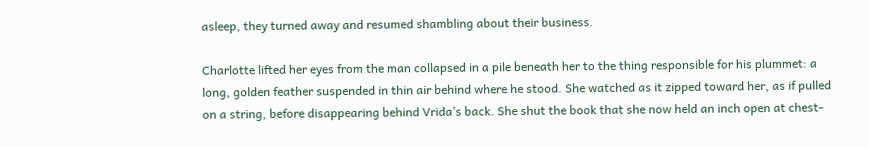asleep, they turned away and resumed shambling about their business.

Charlotte lifted her eyes from the man collapsed in a pile beneath her to the thing responsible for his plummet: a long, golden feather suspended in thin air behind where he stood. She watched as it zipped toward her, as if pulled on a string, before disappearing behind Vrida’s back. She shut the book that she now held an inch open at chest-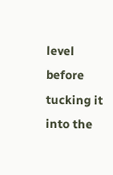level before tucking it into the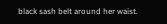black sash belt around her waist.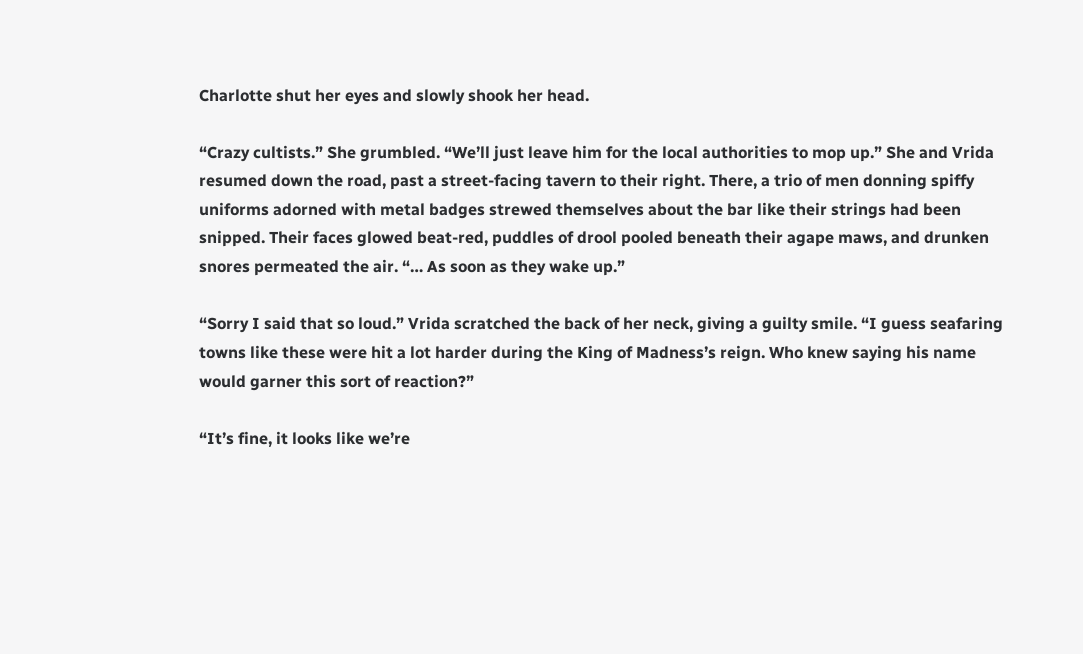Charlotte shut her eyes and slowly shook her head.

“Crazy cultists.” She grumbled. “We’ll just leave him for the local authorities to mop up.” She and Vrida resumed down the road, past a street-facing tavern to their right. There, a trio of men donning spiffy uniforms adorned with metal badges strewed themselves about the bar like their strings had been snipped. Their faces glowed beat-red, puddles of drool pooled beneath their agape maws, and drunken snores permeated the air. “… As soon as they wake up.”

“Sorry I said that so loud.” Vrida scratched the back of her neck, giving a guilty smile. “I guess seafaring towns like these were hit a lot harder during the King of Madness’s reign. Who knew saying his name would garner this sort of reaction?”

“It’s fine, it looks like we’re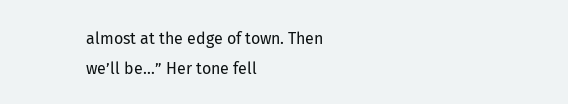almost at the edge of town. Then we’ll be…” Her tone fell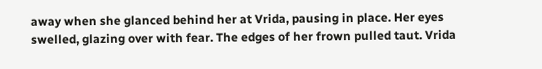away when she glanced behind her at Vrida, pausing in place. Her eyes swelled, glazing over with fear. The edges of her frown pulled taut. Vrida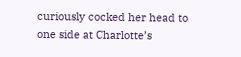curiously cocked her head to one side at Charlotte’s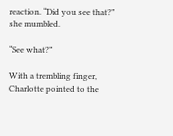reaction. “Did you see that?” she mumbled.

“See what?”

With a trembling finger, Charlotte pointed to the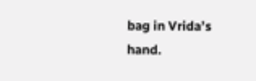bag in Vrida’s hand.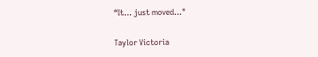“It… just moved…"

Taylor Victoria